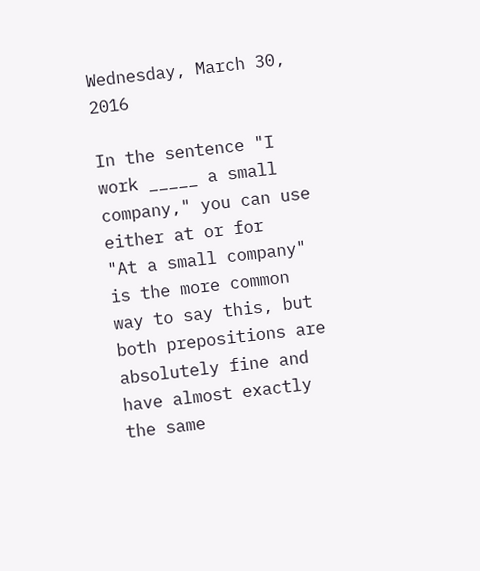Wednesday, March 30, 2016

In the sentence "I work _____ a small company," you can use either at or for
"At a small company" is the more common way to say this, but both prepositions are absolutely fine and have almost exactly the same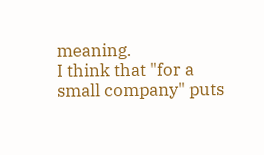meaning.
I think that "for a small company" puts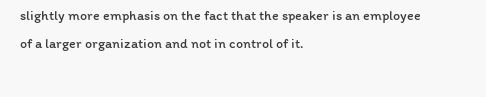slightly more emphasis on the fact that the speaker is an employee of a larger organization and not in control of it.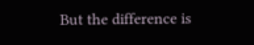But the difference is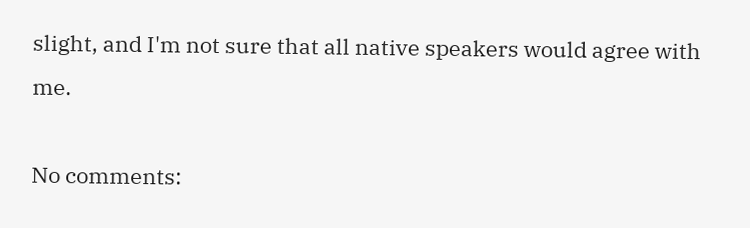slight, and I'm not sure that all native speakers would agree with me.

No comments: